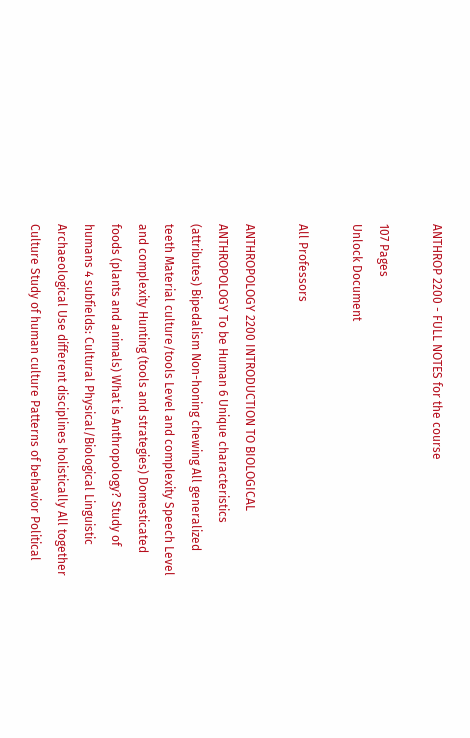ANTHROP 2200 - FULL NOTES for the course

107 Pages
Unlock Document

All Professors

ANTHROPOLOGY 2200 INTRODUCTION TO BIOLOGICAL ANTHROPOLOGY To be Human 6 Unique characteristics (attributes) Bipedalism Non-honing chewing All generalized teeth Material culture/tools Level and complexity Speech Level and complexity Hunting (tools and strategies) Domesticated foods (plants and animals) What is Anthropology? Study of humans 4 subfields: Cultural Physical/Biological Linguistic Archaeological Use different disciplines holistically All together Culture Study of human culture Patterns of behavior Political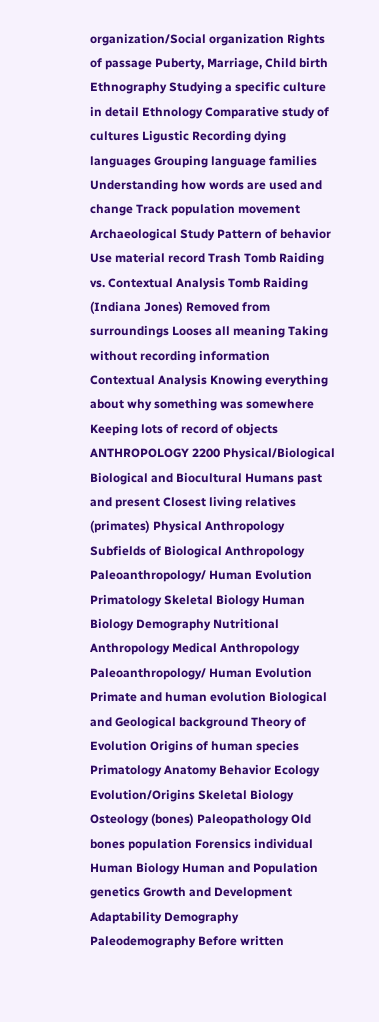organization/Social organization Rights of passage Puberty, Marriage, Child birth Ethnography Studying a specific culture in detail Ethnology Comparative study of cultures Ligustic Recording dying languages Grouping language families Understanding how words are used and change Track population movement Archaeological Study Pattern of behavior Use material record Trash Tomb Raiding vs. Contextual Analysis Tomb Raiding (Indiana Jones) Removed from surroundings Looses all meaning Taking without recording information Contextual Analysis Knowing everything about why something was somewhere Keeping lots of record of objects ANTHROPOLOGY 2200 Physical/Biological Biological and Biocultural Humans past and present Closest living relatives (primates) Physical Anthropology Subfields of Biological Anthropology Paleoanthropology/ Human Evolution Primatology Skeletal Biology Human Biology Demography Nutritional Anthropology Medical Anthropology Paleoanthropology/ Human Evolution Primate and human evolution Biological and Geological background Theory of Evolution Origins of human species Primatology Anatomy Behavior Ecology Evolution/Origins Skeletal Biology Osteology (bones) Paleopathology Old bones population Forensics individual Human Biology Human and Population genetics Growth and Development Adaptability Demography Paleodemography Before written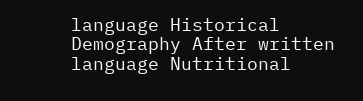language Historical Demography After written language Nutritional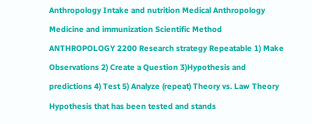Anthropology Intake and nutrition Medical Anthropology Medicine and immunization Scientific Method ANTHROPOLOGY 2200 Research strategy Repeatable 1) Make Observations 2) Create a Question 3)Hypothesis and predictions 4) Test 5) Analyze (repeat) Theory vs. Law Theory Hypothesis that has been tested and stands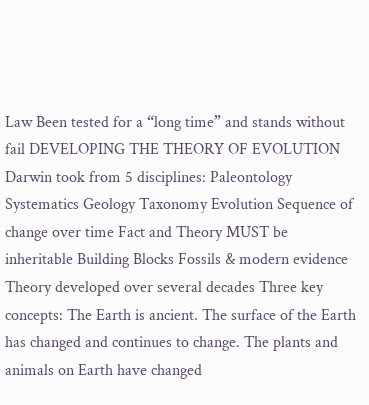Law Been tested for a “long time” and stands without fail DEVELOPING THE THEORY OF EVOLUTION Darwin took from 5 disciplines: Paleontology Systematics Geology Taxonomy Evolution Sequence of change over time Fact and Theory MUST be inheritable Building Blocks Fossils & modern evidence Theory developed over several decades Three key concepts: The Earth is ancient. The surface of the Earth has changed and continues to change. The plants and animals on Earth have changed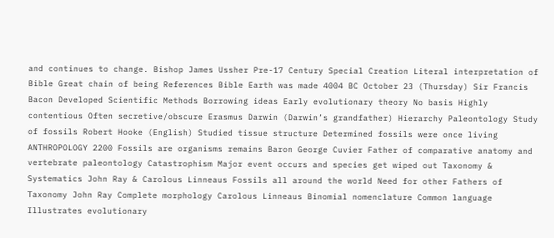and continues to change. Bishop James Ussher Pre-17 Century Special Creation Literal interpretation of Bible Great chain of being References Bible Earth was made 4004 BC October 23 (Thursday) Sir Francis Bacon Developed Scientific Methods Borrowing ideas Early evolutionary theory No basis Highly contentious Often secretive/obscure Erasmus Darwin (Darwin’s grandfather) Hierarchy Paleontology Study of fossils Robert Hooke (English) Studied tissue structure Determined fossils were once living ANTHROPOLOGY 2200 Fossils are organisms remains Baron George Cuvier Father of comparative anatomy and vertebrate paleontology Catastrophism Major event occurs and species get wiped out Taxonomy & Systematics John Ray & Carolous Linneaus Fossils all around the world Need for other Fathers of Taxonomy John Ray Complete morphology Carolous Linneaus Binomial nomenclature Common language Illustrates evolutionary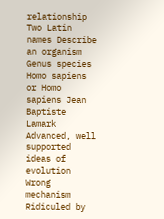relationship Two Latin names Describe an organism Genus species Homo sapiens or Homo sapiens Jean Baptiste Lamark Advanced, well supported ideas of evolution Wrong mechanism Ridiculed by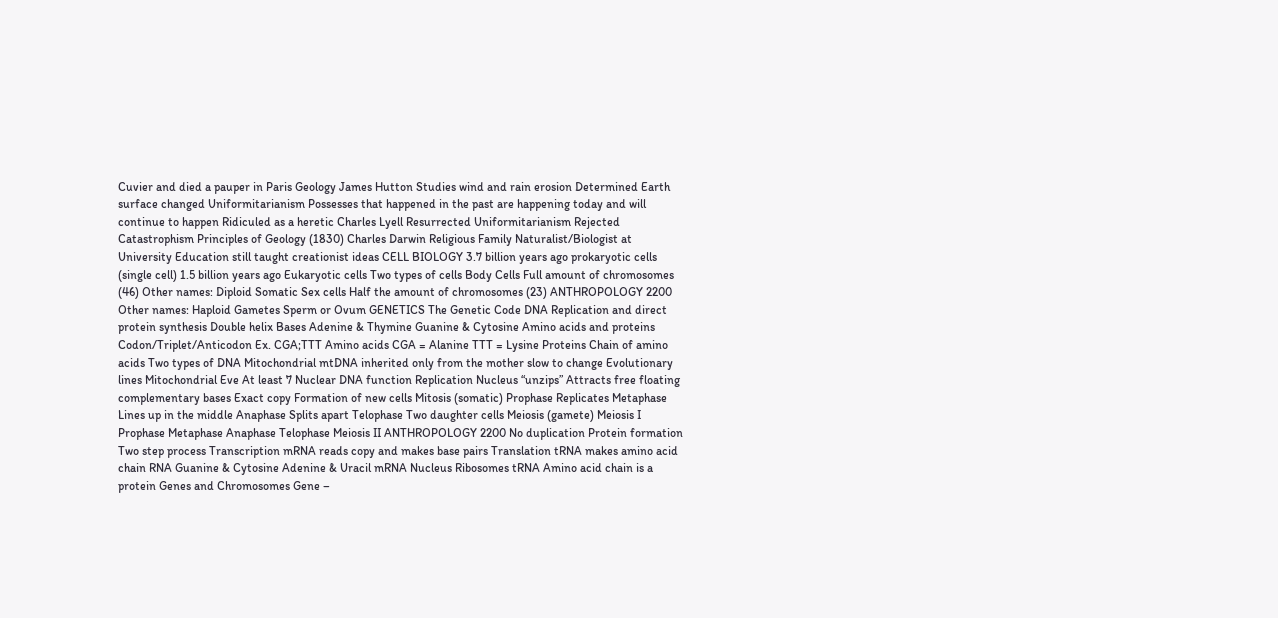Cuvier and died a pauper in Paris Geology James Hutton Studies wind and rain erosion Determined Earth surface changed Uniformitarianism Possesses that happened in the past are happening today and will continue to happen Ridiculed as a heretic Charles Lyell Resurrected Uniformitarianism Rejected Catastrophism Principles of Geology (1830) Charles Darwin Religious Family Naturalist/Biologist at University Education still taught creationist ideas CELL BIOLOGY 3.7 billion years ago prokaryotic cells (single cell) 1.5 billion years ago Eukaryotic cells Two types of cells Body Cells Full amount of chromosomes (46) Other names: Diploid Somatic Sex cells Half the amount of chromosomes (23) ANTHROPOLOGY 2200 Other names: Haploid Gametes Sperm or Ovum GENETICS The Genetic Code DNA Replication and direct protein synthesis Double helix Bases Adenine & Thymine Guanine & Cytosine Amino acids and proteins Codon/Triplet/Anticodon Ex. CGA;TTT Amino acids CGA = Alanine TTT = Lysine Proteins Chain of amino acids Two types of DNA Mitochondrial mtDNA inherited only from the mother slow to change Evolutionary lines Mitochondrial Eve At least 7 Nuclear DNA function Replication Nucleus “unzips” Attracts free floating complementary bases Exact copy Formation of new cells Mitosis (somatic) Prophase Replicates Metaphase Lines up in the middle Anaphase Splits apart Telophase Two daughter cells Meiosis (gamete) Meiosis I Prophase Metaphase Anaphase Telophase Meiosis II ANTHROPOLOGY 2200 No duplication Protein formation Two step process Transcription mRNA reads copy and makes base pairs Translation tRNA makes amino acid chain RNA Guanine & Cytosine Adenine & Uracil mRNA Nucleus Ribosomes tRNA Amino acid chain is a protein Genes and Chromosomes Gene –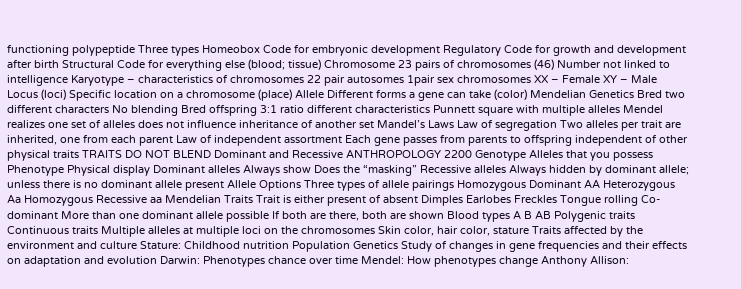functioning polypeptide Three types Homeobox Code for embryonic development Regulatory Code for growth and development after birth Structural Code for everything else (blood; tissue) Chromosome 23 pairs of chromosomes (46) Number not linked to intelligence Karyotype – characteristics of chromosomes 22 pair autosomes 1pair sex chromosomes XX – Female XY – Male Locus (loci) Specific location on a chromosome (place) Allele Different forms a gene can take (color) Mendelian Genetics Bred two different characters No blending Bred offspring 3:1 ratio different characteristics Punnett square with multiple alleles Mendel realizes one set of alleles does not influence inheritance of another set Mandel’s Laws Law of segregation Two alleles per trait are inherited, one from each parent Law of independent assortment Each gene passes from parents to offspring independent of other physical traits TRAITS DO NOT BLEND Dominant and Recessive ANTHROPOLOGY 2200 Genotype Alleles that you possess Phenotype Physical display Dominant alleles Always show Does the “masking” Recessive alleles Always hidden by dominant allele; unless there is no dominant allele present Allele Options Three types of allele pairings Homozygous Dominant AA Heterozygous Aa Homozygous Recessive aa Mendelian Traits Trait is either present of absent Dimples Earlobes Freckles Tongue rolling Co-dominant More than one dominant allele possible If both are there, both are shown Blood types A B AB Polygenic traits Continuous traits Multiple alleles at multiple loci on the chromosomes Skin color, hair color, stature Traits affected by the environment and culture Stature: Childhood nutrition Population Genetics Study of changes in gene frequencies and their effects on adaptation and evolution Darwin: Phenotypes chance over time Mendel: How phenotypes change Anthony Allison: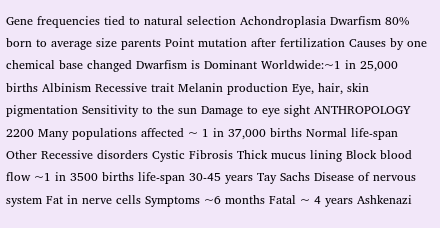Gene frequencies tied to natural selection Achondroplasia Dwarfism 80% born to average size parents Point mutation after fertilization Causes by one chemical base changed Dwarfism is Dominant Worldwide:~1 in 25,000 births Albinism Recessive trait Melanin production Eye, hair, skin pigmentation Sensitivity to the sun Damage to eye sight ANTHROPOLOGY 2200 Many populations affected ~ 1 in 37,000 births Normal life-span Other Recessive disorders Cystic Fibrosis Thick mucus lining Block blood flow ~1 in 3500 births life-span 30-45 years Tay Sachs Disease of nervous system Fat in nerve cells Symptoms ~6 months Fatal ~ 4 years Ashkenazi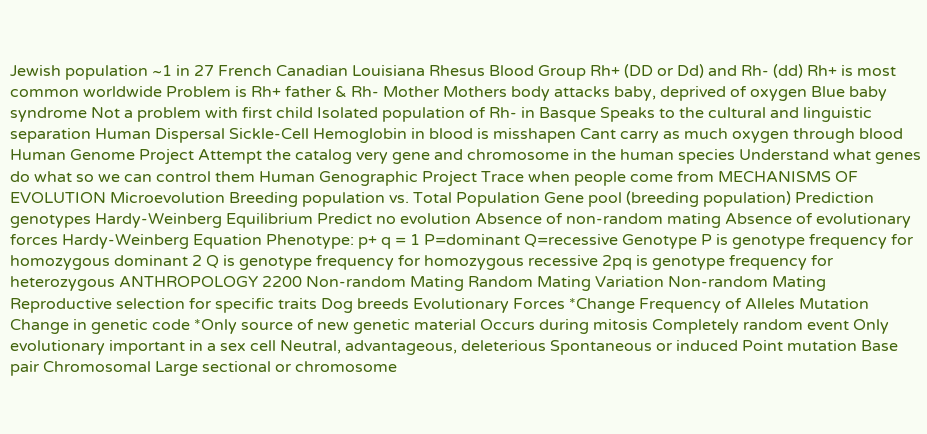Jewish population ~1 in 27 French Canadian Louisiana Rhesus Blood Group Rh+ (DD or Dd) and Rh- (dd) Rh+ is most common worldwide Problem is Rh+ father & Rh- Mother Mothers body attacks baby, deprived of oxygen Blue baby syndrome Not a problem with first child Isolated population of Rh- in Basque Speaks to the cultural and linguistic separation Human Dispersal Sickle-Cell Hemoglobin in blood is misshapen Cant carry as much oxygen through blood Human Genome Project Attempt the catalog very gene and chromosome in the human species Understand what genes do what so we can control them Human Genographic Project Trace when people come from MECHANISMS OF EVOLUTION Microevolution Breeding population vs. Total Population Gene pool (breeding population) Prediction genotypes Hardy-Weinberg Equilibrium Predict no evolution Absence of non-random mating Absence of evolutionary forces Hardy-Weinberg Equation Phenotype: p+ q = 1 P=dominant Q=recessive Genotype P is genotype frequency for homozygous dominant 2 Q is genotype frequency for homozygous recessive 2pq is genotype frequency for heterozygous ANTHROPOLOGY 2200 Non-random Mating Random Mating Variation Non-random Mating Reproductive selection for specific traits Dog breeds Evolutionary Forces *Change Frequency of Alleles Mutation Change in genetic code *Only source of new genetic material Occurs during mitosis Completely random event Only evolutionary important in a sex cell Neutral, advantageous, deleterious Spontaneous or induced Point mutation Base pair Chromosomal Large sectional or chromosome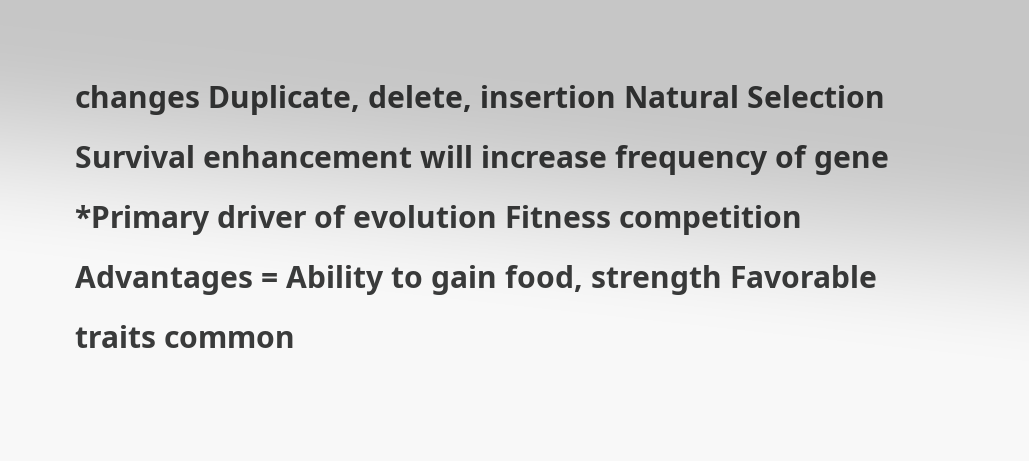changes Duplicate, delete, insertion Natural Selection Survival enhancement will increase frequency of gene *Primary driver of evolution Fitness competition Advantages = Ability to gain food, strength Favorable traits common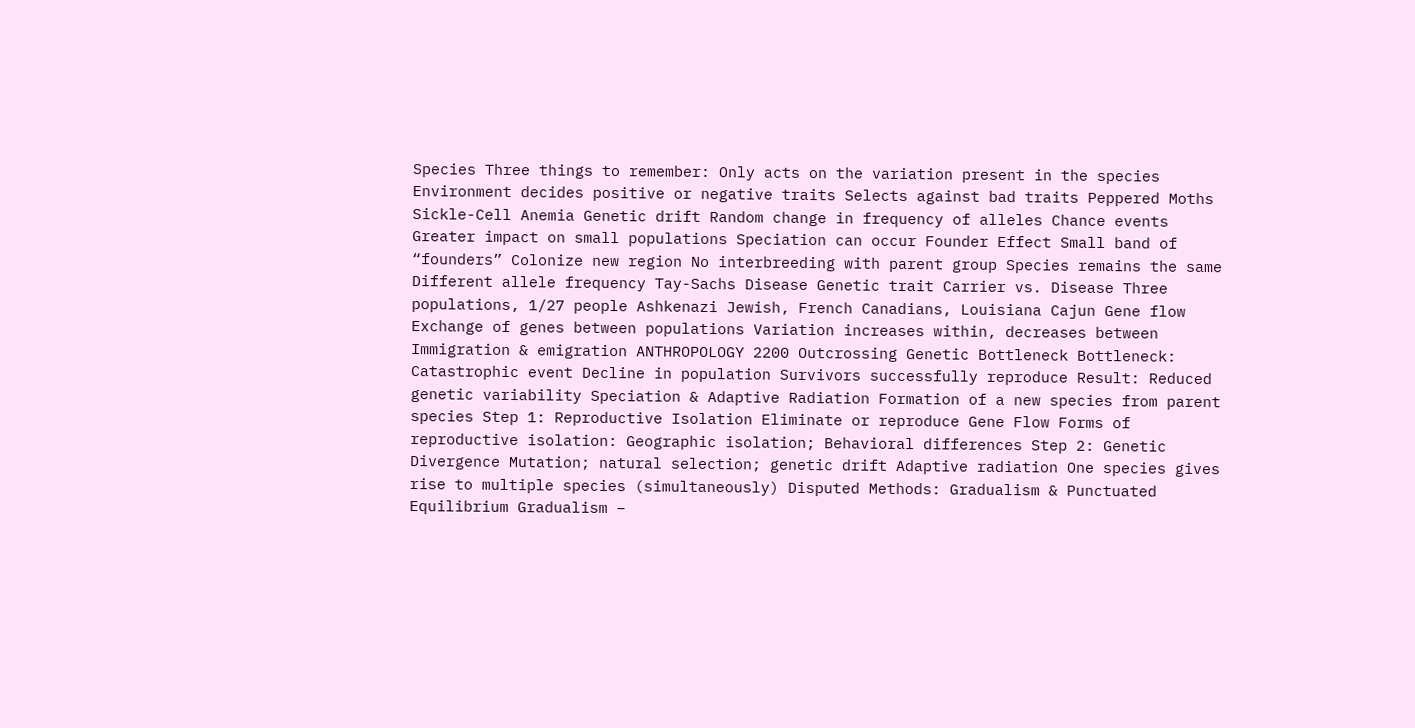Species Three things to remember: Only acts on the variation present in the species Environment decides positive or negative traits Selects against bad traits Peppered Moths Sickle-Cell Anemia Genetic drift Random change in frequency of alleles Chance events Greater impact on small populations Speciation can occur Founder Effect Small band of “founders” Colonize new region No interbreeding with parent group Species remains the same Different allele frequency Tay-Sachs Disease Genetic trait Carrier vs. Disease Three populations, 1/27 people Ashkenazi Jewish, French Canadians, Louisiana Cajun Gene flow Exchange of genes between populations Variation increases within, decreases between Immigration & emigration ANTHROPOLOGY 2200 Outcrossing Genetic Bottleneck Bottleneck: Catastrophic event Decline in population Survivors successfully reproduce Result: Reduced genetic variability Speciation & Adaptive Radiation Formation of a new species from parent species Step 1: Reproductive Isolation Eliminate or reproduce Gene Flow Forms of reproductive isolation: Geographic isolation; Behavioral differences Step 2: Genetic Divergence Mutation; natural selection; genetic drift Adaptive radiation One species gives rise to multiple species (simultaneously) Disputed Methods: Gradualism & Punctuated Equilibrium Gradualism –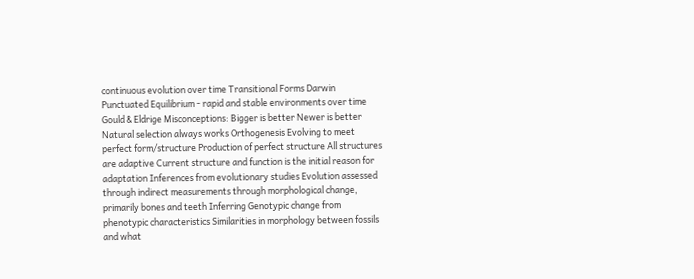continuous evolution over time Transitional Forms Darwin Punctuated Equilibrium - rapid and stable environments over time Gould & Eldrige Misconceptions: Bigger is better Newer is better Natural selection always works Orthogenesis Evolving to meet perfect form/structure Production of perfect structure All structures are adaptive Current structure and function is the initial reason for adaptation Inferences from evolutionary studies Evolution assessed through indirect measurements through morphological change, primarily bones and teeth Inferring Genotypic change from phenotypic characteristics Similarities in morphology between fossils and what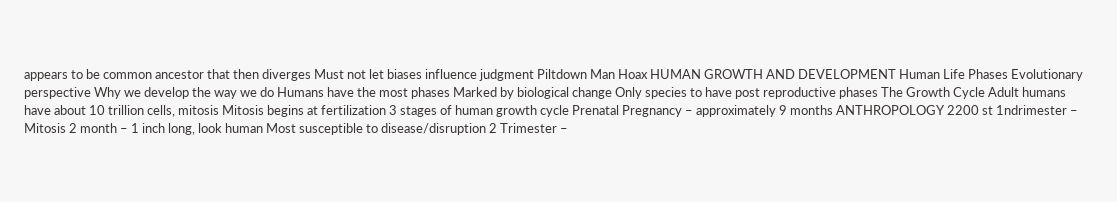appears to be common ancestor that then diverges Must not let biases influence judgment Piltdown Man Hoax HUMAN GROWTH AND DEVELOPMENT Human Life Phases Evolutionary perspective Why we develop the way we do Humans have the most phases Marked by biological change Only species to have post reproductive phases The Growth Cycle Adult humans have about 10 trillion cells, mitosis Mitosis begins at fertilization 3 stages of human growth cycle Prenatal Pregnancy – approximately 9 months ANTHROPOLOGY 2200 st 1ndrimester – Mitosis 2 month – 1 inch long, look human Most susceptible to disease/disruption 2 Trimester –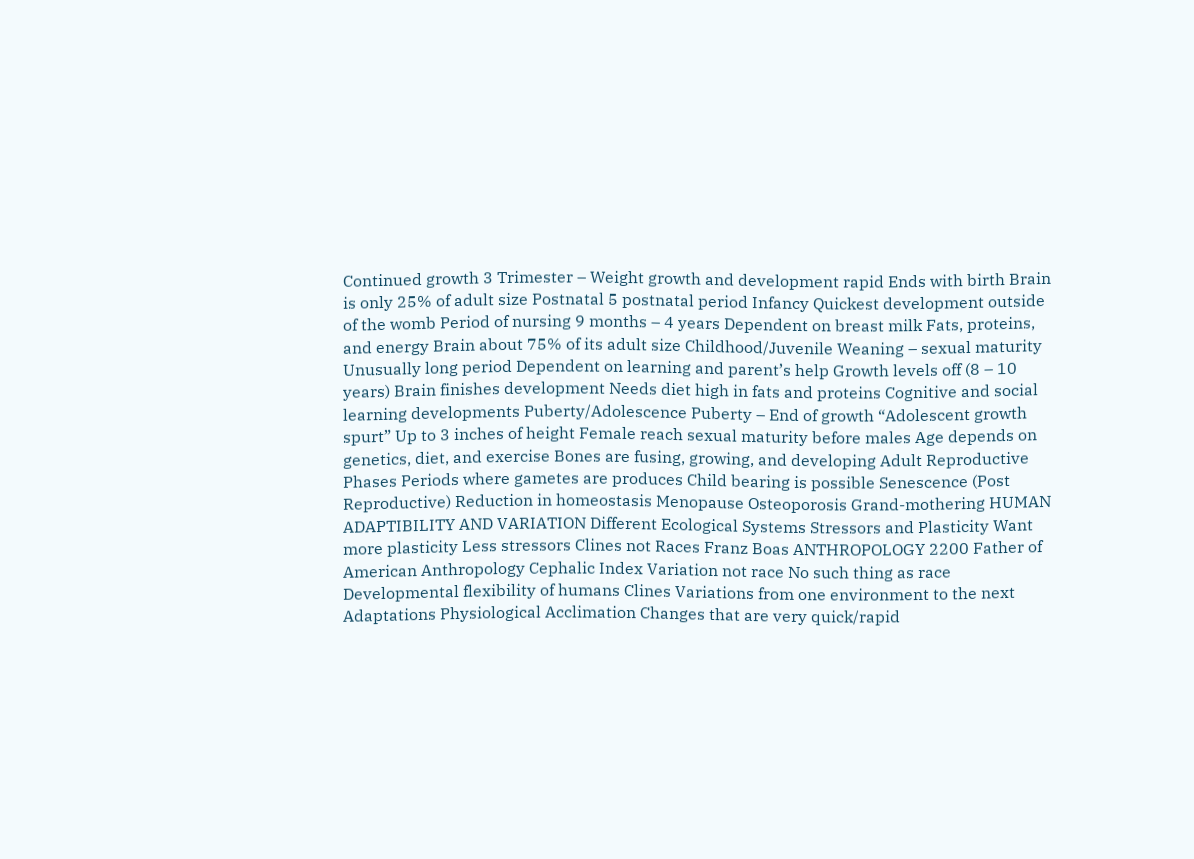Continued growth 3 Trimester – Weight growth and development rapid Ends with birth Brain is only 25% of adult size Postnatal 5 postnatal period Infancy Quickest development outside of the womb Period of nursing 9 months – 4 years Dependent on breast milk Fats, proteins, and energy Brain about 75% of its adult size Childhood/Juvenile Weaning – sexual maturity Unusually long period Dependent on learning and parent’s help Growth levels off (8 – 10 years) Brain finishes development Needs diet high in fats and proteins Cognitive and social learning developments Puberty/Adolescence Puberty – End of growth “Adolescent growth spurt” Up to 3 inches of height Female reach sexual maturity before males Age depends on genetics, diet, and exercise Bones are fusing, growing, and developing Adult Reproductive Phases Periods where gametes are produces Child bearing is possible Senescence (Post Reproductive) Reduction in homeostasis Menopause Osteoporosis Grand-mothering HUMAN ADAPTIBILITY AND VARIATION Different Ecological Systems Stressors and Plasticity Want more plasticity Less stressors Clines not Races Franz Boas ANTHROPOLOGY 2200 Father of American Anthropology Cephalic Index Variation not race No such thing as race Developmental flexibility of humans Clines Variations from one environment to the next Adaptations Physiological Acclimation Changes that are very quick/rapid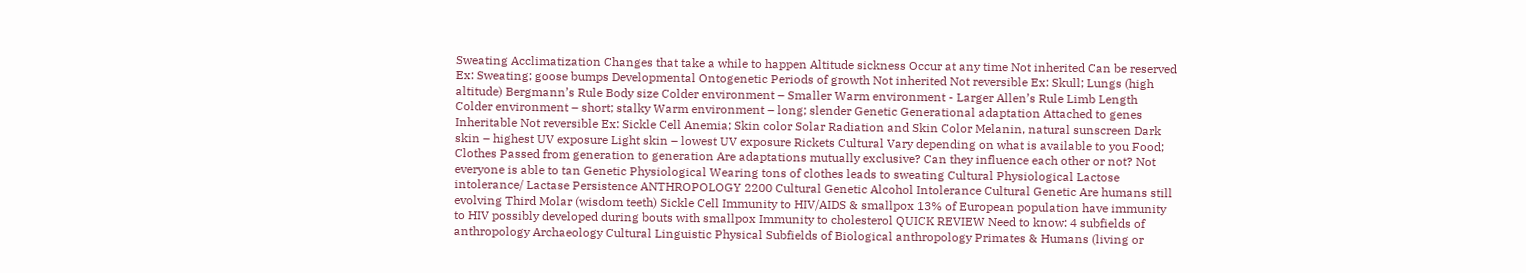Sweating Acclimatization Changes that take a while to happen Altitude sickness Occur at any time Not inherited Can be reserved Ex: Sweating; goose bumps Developmental Ontogenetic Periods of growth Not inherited Not reversible Ex: Skull; Lungs (high altitude) Bergmann’s Rule Body size Colder environment – Smaller Warm environment - Larger Allen’s Rule Limb Length Colder environment – short; stalky Warm environment – long; slender Genetic Generational adaptation Attached to genes Inheritable Not reversible Ex: Sickle Cell Anemia; Skin color Solar Radiation and Skin Color Melanin, natural sunscreen Dark skin – highest UV exposure Light skin – lowest UV exposure Rickets Cultural Vary depending on what is available to you Food; Clothes Passed from generation to generation Are adaptations mutually exclusive? Can they influence each other or not? Not everyone is able to tan Genetic Physiological Wearing tons of clothes leads to sweating Cultural Physiological Lactose intolerance/ Lactase Persistence ANTHROPOLOGY 2200 Cultural Genetic Alcohol Intolerance Cultural Genetic Are humans still evolving Third Molar (wisdom teeth) Sickle Cell Immunity to HIV/AIDS & smallpox 13% of European population have immunity to HIV possibly developed during bouts with smallpox Immunity to cholesterol QUICK REVIEW Need to know: 4 subfields of anthropology Archaeology Cultural Linguistic Physical Subfields of Biological anthropology Primates & Humans (living or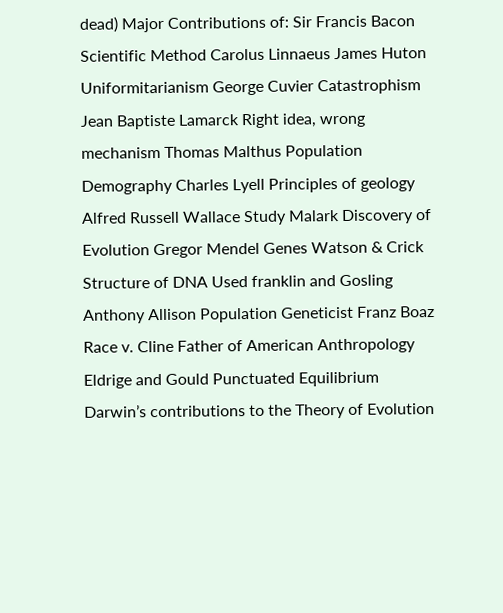dead) Major Contributions of: Sir Francis Bacon Scientific Method Carolus Linnaeus James Huton Uniformitarianism George Cuvier Catastrophism Jean Baptiste Lamarck Right idea, wrong mechanism Thomas Malthus Population Demography Charles Lyell Principles of geology Alfred Russell Wallace Study Malark Discovery of Evolution Gregor Mendel Genes Watson & Crick Structure of DNA Used franklin and Gosling Anthony Allison Population Geneticist Franz Boaz Race v. Cline Father of American Anthropology Eldrige and Gould Punctuated Equilibrium Darwin’s contributions to the Theory of Evolution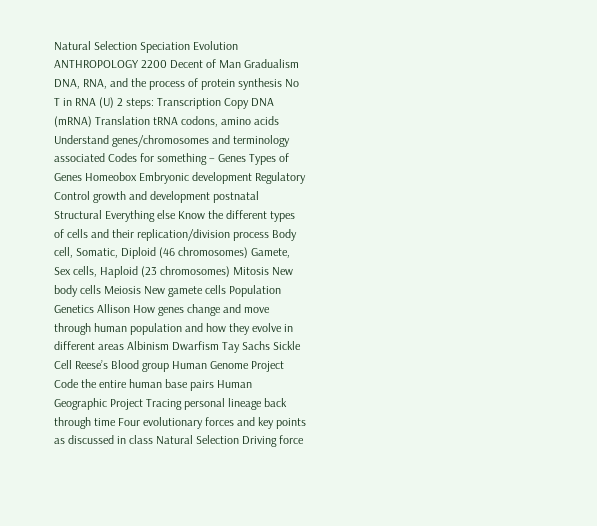Natural Selection Speciation Evolution ANTHROPOLOGY 2200 Decent of Man Gradualism DNA, RNA, and the process of protein synthesis No T in RNA (U) 2 steps: Transcription Copy DNA (mRNA) Translation tRNA codons, amino acids Understand genes/chromosomes and terminology associated Codes for something – Genes Types of Genes Homeobox Embryonic development Regulatory Control growth and development postnatal Structural Everything else Know the different types of cells and their replication/division process Body cell, Somatic, Diploid (46 chromosomes) Gamete, Sex cells, Haploid (23 chromosomes) Mitosis New body cells Meiosis New gamete cells Population Genetics Allison How genes change and move through human population and how they evolve in different areas Albinism Dwarfism Tay Sachs Sickle Cell Reese’s Blood group Human Genome Project Code the entire human base pairs Human Geographic Project Tracing personal lineage back through time Four evolutionary forces and key points as discussed in class Natural Selection Driving force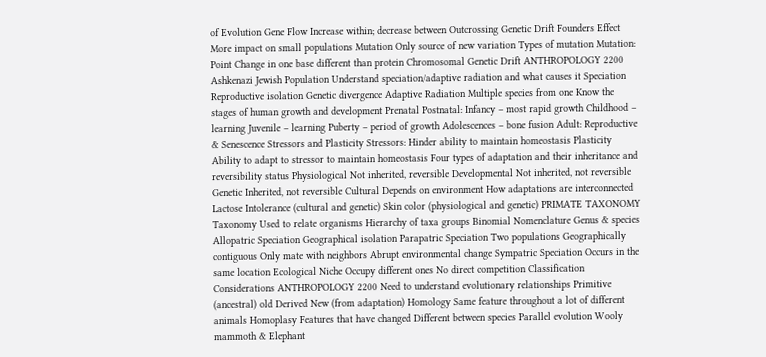of Evolution Gene Flow Increase within; decrease between Outcrossing Genetic Drift Founders Effect More impact on small populations Mutation Only source of new variation Types of mutation Mutation: Point Change in one base different than protein Chromosomal Genetic Drift ANTHROPOLOGY 2200 Ashkenazi Jewish Population Understand speciation/adaptive radiation and what causes it Speciation Reproductive isolation Genetic divergence Adaptive Radiation Multiple species from one Know the stages of human growth and development Prenatal Postnatal: Infancy – most rapid growth Childhood – learning Juvenile – learning Puberty – period of growth Adolescences – bone fusion Adult: Reproductive & Senescence Stressors and Plasticity Stressors: Hinder ability to maintain homeostasis Plasticity Ability to adapt to stressor to maintain homeostasis Four types of adaptation and their inheritance and reversibility status Physiological Not inherited, reversible Developmental Not inherited, not reversible Genetic Inherited, not reversible Cultural Depends on environment How adaptations are interconnected Lactose Intolerance (cultural and genetic) Skin color (physiological and genetic) PRIMATE TAXONOMY Taxonomy Used to relate organisms Hierarchy of taxa groups Binomial Nomenclature Genus & species Allopatric Speciation Geographical isolation Parapatric Speciation Two populations Geographically contiguous Only mate with neighbors Abrupt environmental change Sympatric Speciation Occurs in the same location Ecological Niche Occupy different ones No direct competition Classification Considerations ANTHROPOLOGY 2200 Need to understand evolutionary relationships Primitive (ancestral) old Derived New (from adaptation) Homology Same feature throughout a lot of different animals Homoplasy Features that have changed Different between species Parallel evolution Wooly mammoth & Elephant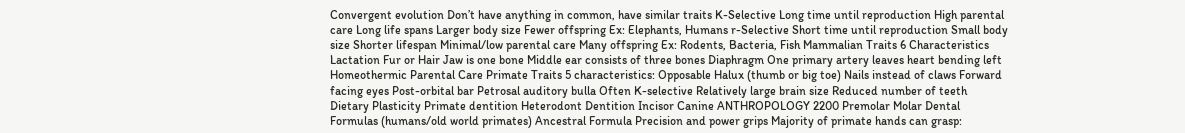Convergent evolution Don’t have anything in common, have similar traits K-Selective Long time until reproduction High parental care Long life spans Larger body size Fewer offspring Ex: Elephants, Humans r-Selective Short time until reproduction Small body size Shorter lifespan Minimal/low parental care Many offspring Ex: Rodents, Bacteria, Fish Mammalian Traits 6 Characteristics Lactation Fur or Hair Jaw is one bone Middle ear consists of three bones Diaphragm One primary artery leaves heart bending left Homeothermic Parental Care Primate Traits 5 characteristics: Opposable Halux (thumb or big toe) Nails instead of claws Forward facing eyes Post-orbital bar Petrosal auditory bulla Often K-selective Relatively large brain size Reduced number of teeth Dietary Plasticity Primate dentition Heterodont Dentition Incisor Canine ANTHROPOLOGY 2200 Premolar Molar Dental Formulas (humans/old world primates) Ancestral Formula Precision and power grips Majority of primate hands can grasp: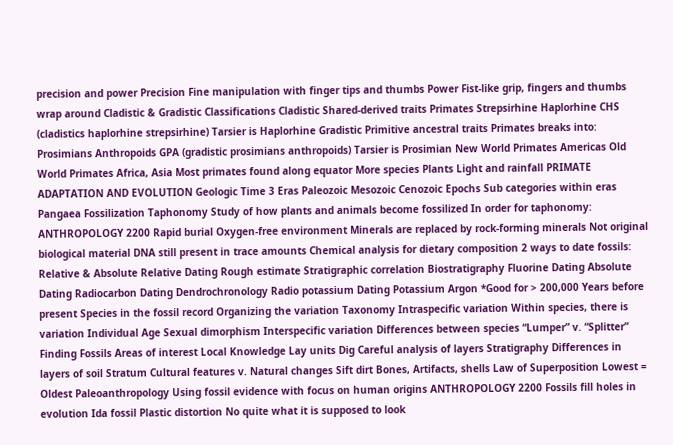precision and power Precision Fine manipulation with finger tips and thumbs Power Fist-like grip, fingers and thumbs wrap around Cladistic & Gradistic Classifications Cladistic Shared-derived traits Primates Strepsirhine Haplorhine CHS (cladistics haplorhine strepsirhine) Tarsier is Haplorhine Gradistic Primitive ancestral traits Primates breaks into: Prosimians Anthropoids GPA (gradistic prosimians anthropoids) Tarsier is Prosimian New World Primates Americas Old World Primates Africa, Asia Most primates found along equator More species Plants Light and rainfall PRIMATE ADAPTATION AND EVOLUTION Geologic Time 3 Eras Paleozoic Mesozoic Cenozoic Epochs Sub categories within eras Pangaea Fossilization Taphonomy Study of how plants and animals become fossilized In order for taphonomy: ANTHROPOLOGY 2200 Rapid burial Oxygen-free environment Minerals are replaced by rock-forming minerals Not original biological material DNA still present in trace amounts Chemical analysis for dietary composition 2 ways to date fossils: Relative & Absolute Relative Dating Rough estimate Stratigraphic correlation Biostratigraphy Fluorine Dating Absolute Dating Radiocarbon Dating Dendrochronology Radio potassium Dating Potassium Argon *Good for > 200,000 Years before present Species in the fossil record Organizing the variation Taxonomy Intraspecific variation Within species, there is variation Individual Age Sexual dimorphism Interspecific variation Differences between species “Lumper” v. “Splitter” Finding Fossils Areas of interest Local Knowledge Lay units Dig Careful analysis of layers Stratigraphy Differences in layers of soil Stratum Cultural features v. Natural changes Sift dirt Bones, Artifacts, shells Law of Superposition Lowest = Oldest Paleoanthropology Using fossil evidence with focus on human origins ANTHROPOLOGY 2200 Fossils fill holes in evolution Ida fossil Plastic distortion No quite what it is supposed to look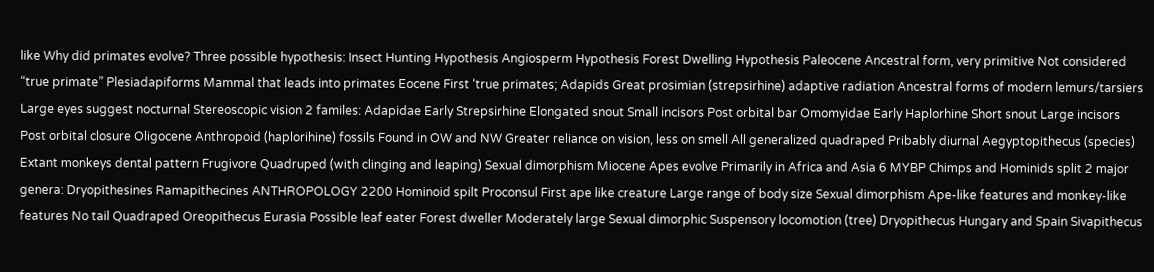like Why did primates evolve? Three possible hypothesis: Insect Hunting Hypothesis Angiosperm Hypothesis Forest Dwelling Hypothesis Paleocene Ancestral form, very primitive Not considered “true primate” Plesiadapiforms Mammal that leads into primates Eocene First ‘true primates; Adapids Great prosimian (strepsirhine) adaptive radiation Ancestral forms of modern lemurs/tarsiers Large eyes suggest nocturnal Stereoscopic vision 2 familes: Adapidae Early Strepsirhine Elongated snout Small incisors Post orbital bar Omomyidae Early Haplorhine Short snout Large incisors Post orbital closure Oligocene Anthropoid (haplorihine) fossils Found in OW and NW Greater reliance on vision, less on smell All generalized quadraped Pribably diurnal Aegyptopithecus (species) Extant monkeys dental pattern Frugivore Quadruped (with clinging and leaping) Sexual dimorphism Miocene Apes evolve Primarily in Africa and Asia 6 MYBP Chimps and Hominids split 2 major genera: Dryopithesines Ramapithecines ANTHROPOLOGY 2200 Hominoid spilt Proconsul First ape like creature Large range of body size Sexual dimorphism Ape-like features and monkey-like features No tail Quadraped Oreopithecus Eurasia Possible leaf eater Forest dweller Moderately large Sexual dimorphic Suspensory locomotion (tree) Dryopithecus Hungary and Spain Sivapithecus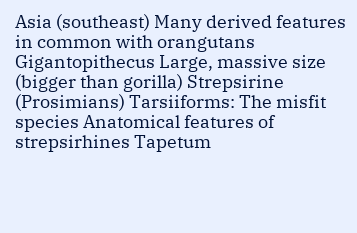Asia (southeast) Many derived features in common with orangutans Gigantopithecus Large, massive size (bigger than gorilla) Strepsirine (Prosimians) Tarsiiforms: The misfit species Anatomical features of strepsirhines Tapetum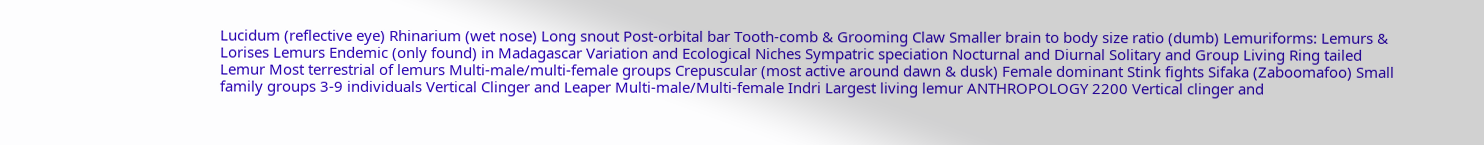Lucidum (reflective eye) Rhinarium (wet nose) Long snout Post-orbital bar Tooth-comb & Grooming Claw Smaller brain to body size ratio (dumb) Lemuriforms: Lemurs & Lorises Lemurs Endemic (only found) in Madagascar Variation and Ecological Niches Sympatric speciation Nocturnal and Diurnal Solitary and Group Living Ring tailed Lemur Most terrestrial of lemurs Multi-male/multi-female groups Crepuscular (most active around dawn & dusk) Female dominant Stink fights Sifaka (Zaboomafoo) Small family groups 3-9 individuals Vertical Clinger and Leaper Multi-male/Multi-female Indri Largest living lemur ANTHROPOLOGY 2200 Vertical clinger and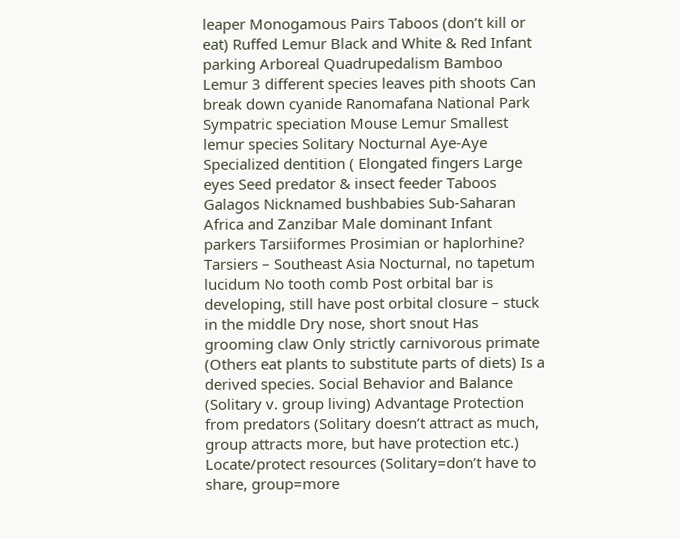leaper Monogamous Pairs Taboos (don’t kill or eat) Ruffed Lemur Black and White & Red Infant parking Arboreal Quadrupedalism Bamboo Lemur 3 different species leaves pith shoots Can break down cyanide Ranomafana National Park Sympatric speciation Mouse Lemur Smallest lemur species Solitary Nocturnal Aye-Aye Specialized dentition ( Elongated fingers Large eyes Seed predator & insect feeder Taboos Galagos Nicknamed bushbabies Sub-Saharan Africa and Zanzibar Male dominant Infant parkers Tarsiiformes Prosimian or haplorhine? Tarsiers – Southeast Asia Nocturnal, no tapetum lucidum No tooth comb Post orbital bar is developing, still have post orbital closure – stuck in the middle Dry nose, short snout Has grooming claw Only strictly carnivorous primate (Others eat plants to substitute parts of diets) Is a derived species. Social Behavior and Balance (Solitary v. group living) Advantage Protection from predators (Solitary doesn’t attract as much, group attracts more, but have protection etc.) Locate/protect resources (Solitary=don’t have to share, group=more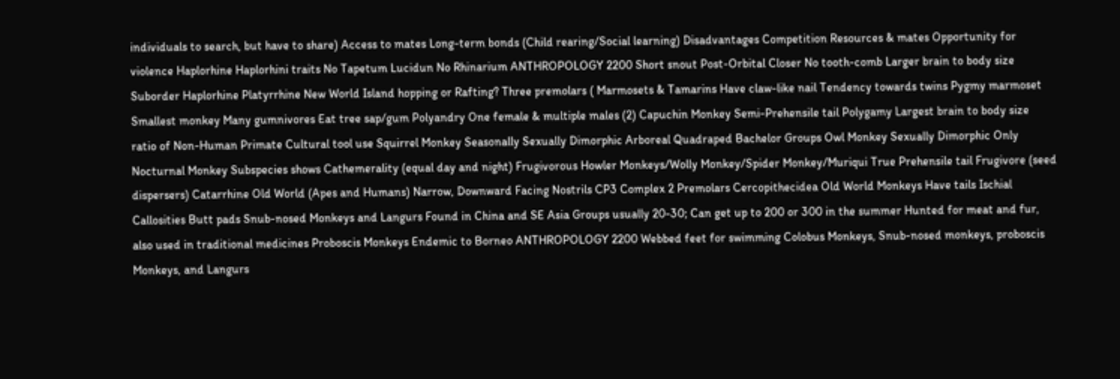individuals to search, but have to share) Access to mates Long-term bonds (Child rearing/Social learning) Disadvantages Competition Resources & mates Opportunity for violence Haplorhine Haplorhini traits No Tapetum Lucidun No Rhinarium ANTHROPOLOGY 2200 Short snout Post-Orbital Closer No tooth-comb Larger brain to body size Suborder Haplorhine Platyrrhine New World Island hopping or Rafting? Three premolars ( Marmosets & Tamarins Have claw-like nail Tendency towards twins Pygmy marmoset Smallest monkey Many gumnivores Eat tree sap/gum Polyandry One female & multiple males (2) Capuchin Monkey Semi-Prehensile tail Polygamy Largest brain to body size ratio of Non-Human Primate Cultural tool use Squirrel Monkey Seasonally Sexually Dimorphic Arboreal Quadraped Bachelor Groups Owl Monkey Sexually Dimorphic Only Nocturnal Monkey Subspecies shows Cathemerality (equal day and night) Frugivorous Howler Monkeys/Wolly Monkey/Spider Monkey/Muriqui True Prehensile tail Frugivore (seed dispersers) Catarrhine Old World (Apes and Humans) Narrow, Downward Facing Nostrils CP3 Complex 2 Premolars Cercopithecidea Old World Monkeys Have tails Ischial Callosities Butt pads Snub-nosed Monkeys and Langurs Found in China and SE Asia Groups usually 20-30; Can get up to 200 or 300 in the summer Hunted for meat and fur, also used in traditional medicines Proboscis Monkeys Endemic to Borneo ANTHROPOLOGY 2200 Webbed feet for swimming Colobus Monkeys, Snub-nosed monkeys, proboscis Monkeys, and Langurs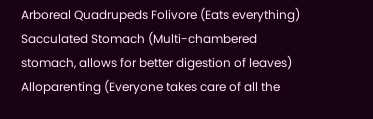Arboreal Quadrupeds Folivore (Eats everything) Sacculated Stomach (Multi-chambered stomach, allows for better digestion of leaves) Alloparenting (Everyone takes care of all the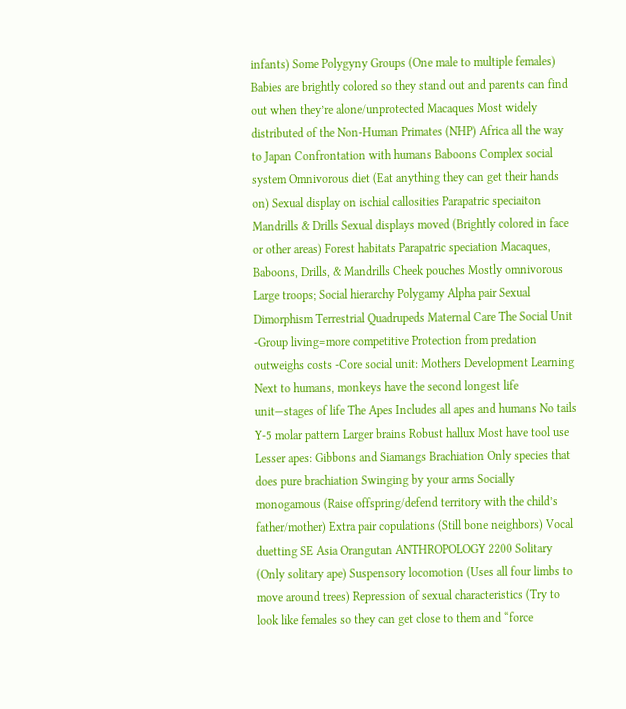infants) Some Polygyny Groups (One male to multiple females) Babies are brightly colored so they stand out and parents can find out when they’re alone/unprotected Macaques Most widely distributed of the Non-Human Primates (NHP) Africa all the way to Japan Confrontation with humans Baboons Complex social system Omnivorous diet (Eat anything they can get their hands on) Sexual display on ischial callosities Parapatric speciaiton Mandrills & Drills Sexual displays moved (Brightly colored in face or other areas) Forest habitats Parapatric speciation Macaques, Baboons, Drills, & Mandrills Cheek pouches Mostly omnivorous Large troops; Social hierarchy Polygamy Alpha pair Sexual Dimorphism Terrestrial Quadrupeds Maternal Care The Social Unit -Group living=more competitive Protection from predation outweighs costs -Core social unit: Mothers Development Learning Next to humans, monkeys have the second longest life unit—stages of life The Apes Includes all apes and humans No tails Y-5 molar pattern Larger brains Robust hallux Most have tool use Lesser apes: Gibbons and Siamangs Brachiation Only species that does pure brachiation Swinging by your arms Socially monogamous (Raise offspring/defend territory with the child’s father/mother) Extra pair copulations (Still bone neighbors) Vocal duetting SE Asia Orangutan ANTHROPOLOGY 2200 Solitary (Only solitary ape) Suspensory locomotion (Uses all four limbs to move around trees) Repression of sexual characteristics (Try to look like females so they can get close to them and “force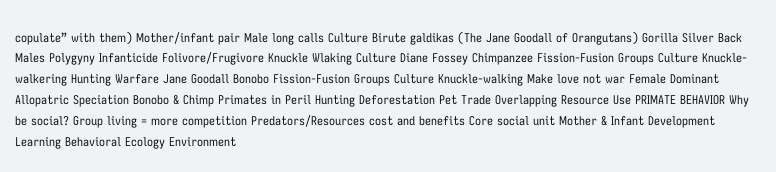copulate” with them) Mother/infant pair Male long calls Culture Birute galdikas (The Jane Goodall of Orangutans) Gorilla Silver Back Males Polygyny Infanticide Folivore/Frugivore Knuckle Wlaking Culture Diane Fossey Chimpanzee Fission-Fusion Groups Culture Knuckle-walkering Hunting Warfare Jane Goodall Bonobo Fission-Fusion Groups Culture Knuckle-walking Make love not war Female Dominant Allopatric Speciation Bonobo & Chimp Primates in Peril Hunting Deforestation Pet Trade Overlapping Resource Use PRIMATE BEHAVIOR Why be social? Group living = more competition Predators/Resources cost and benefits Core social unit Mother & Infant Development Learning Behavioral Ecology Environment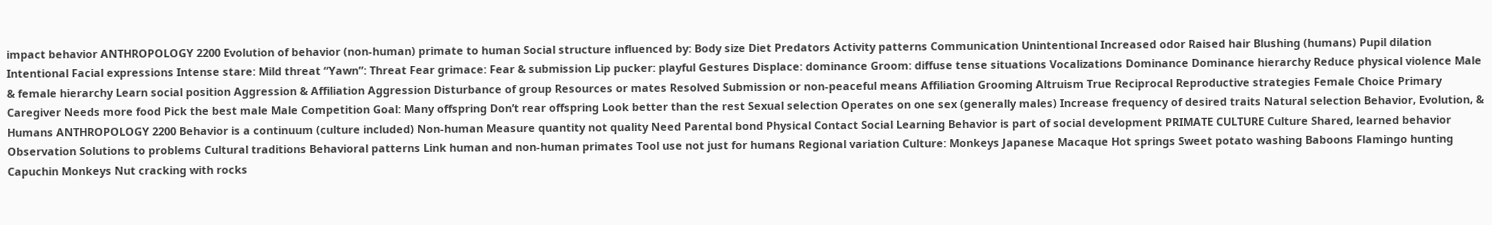impact behavior ANTHROPOLOGY 2200 Evolution of behavior (non-human) primate to human Social structure influenced by: Body size Diet Predators Activity patterns Communication Unintentional Increased odor Raised hair Blushing (humans) Pupil dilation Intentional Facial expressions Intense stare: Mild threat “Yawn”: Threat Fear grimace: Fear & submission Lip pucker: playful Gestures Displace: dominance Groom: diffuse tense situations Vocalizations Dominance Dominance hierarchy Reduce physical violence Male & female hierarchy Learn social position Aggression & Affiliation Aggression Disturbance of group Resources or mates Resolved Submission or non-peaceful means Affiliation Grooming Altruism True Reciprocal Reproductive strategies Female Choice Primary Caregiver Needs more food Pick the best male Male Competition Goal: Many offspring Don’t rear offspring Look better than the rest Sexual selection Operates on one sex (generally males) Increase frequency of desired traits Natural selection Behavior, Evolution, & Humans ANTHROPOLOGY 2200 Behavior is a continuum (culture included) Non-human Measure quantity not quality Need Parental bond Physical Contact Social Learning Behavior is part of social development PRIMATE CULTURE Culture Shared, learned behavior Observation Solutions to problems Cultural traditions Behavioral patterns Link human and non-human primates Tool use not just for humans Regional variation Culture: Monkeys Japanese Macaque Hot springs Sweet potato washing Baboons Flamingo hunting Capuchin Monkeys Nut cracking with rocks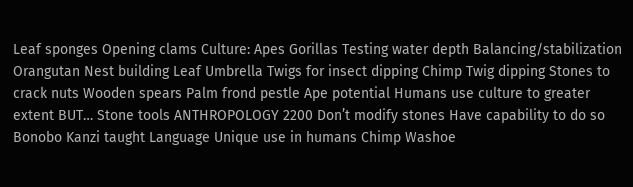Leaf sponges Opening clams Culture: Apes Gorillas Testing water depth Balancing/stabilization Orangutan Nest building Leaf Umbrella Twigs for insect dipping Chimp Twig dipping Stones to crack nuts Wooden spears Palm frond pestle Ape potential Humans use culture to greater extent BUT… Stone tools ANTHROPOLOGY 2200 Don’t modify stones Have capability to do so Bonobo Kanzi taught Language Unique use in humans Chimp Washoe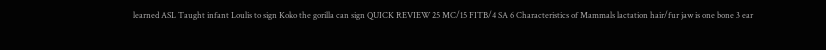learned ASL Taught infant Loulis to sign Koko the gorilla can sign QUICK REVIEW 25 MC/15 FITB/4 SA 6 Characteristics of Mammals lactation hair/fur jaw is one bone 3 ear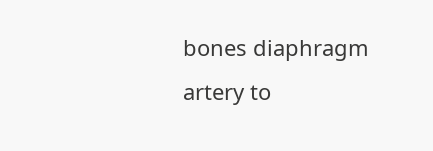bones diaphragm artery to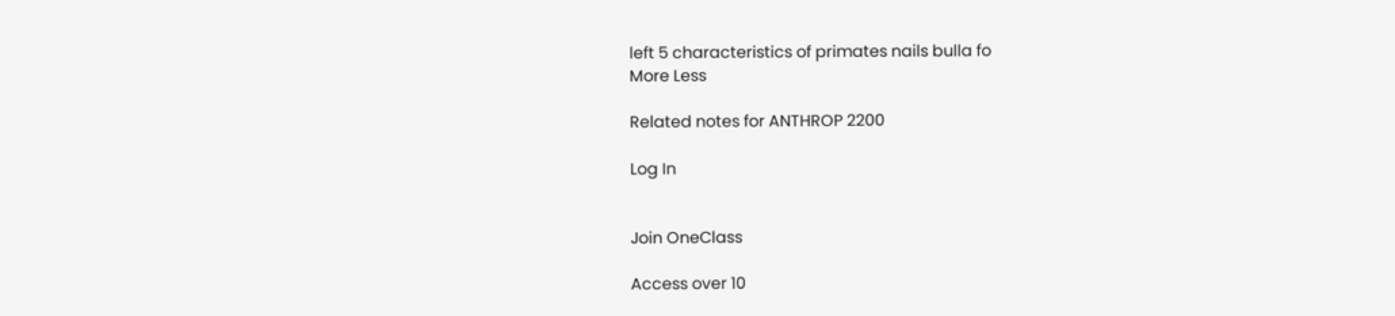left 5 characteristics of primates nails bulla fo
More Less

Related notes for ANTHROP 2200

Log In


Join OneClass

Access over 10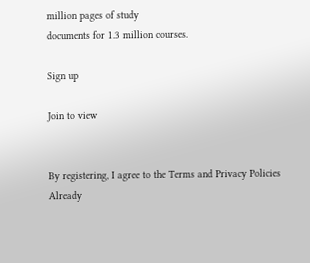million pages of study
documents for 1.3 million courses.

Sign up

Join to view


By registering, I agree to the Terms and Privacy Policies
Already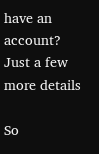have an account?
Just a few more details

So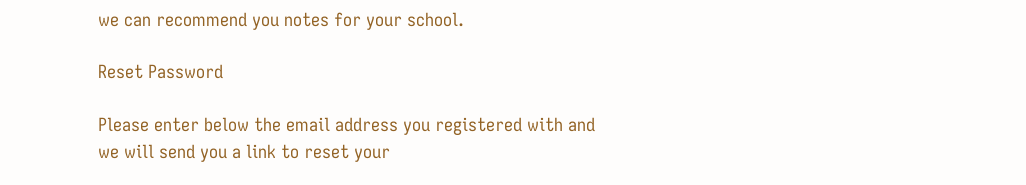we can recommend you notes for your school.

Reset Password

Please enter below the email address you registered with and we will send you a link to reset your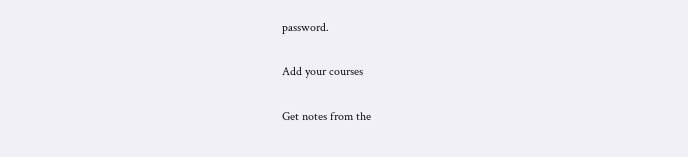password.

Add your courses

Get notes from the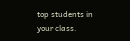top students in your class.